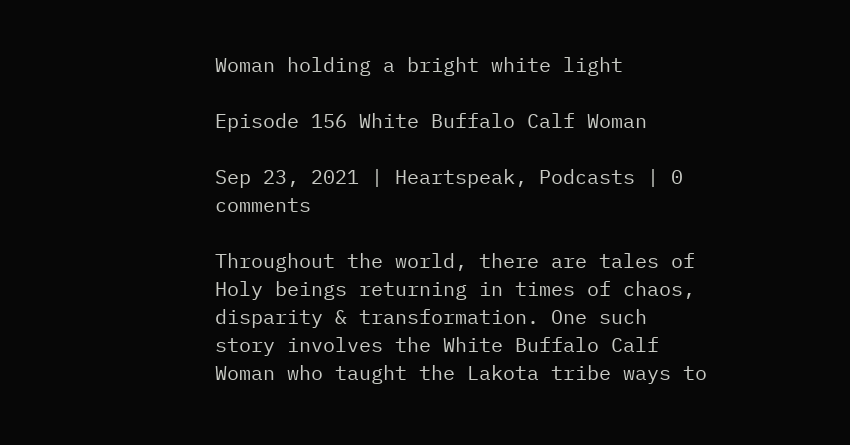Woman holding a bright white light

Episode 156 White Buffalo Calf Woman

Sep 23, 2021 | Heartspeak, Podcasts | 0 comments

Throughout the world, there are tales of Holy beings returning in times of chaos, disparity & transformation. One such story involves the White Buffalo Calf Woman who taught the Lakota tribe ways to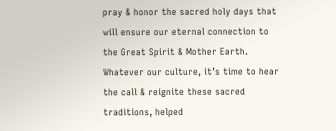pray & honor the sacred holy days that will ensure our eternal connection to the Great Spirit & Mother Earth. Whatever our culture, it’s time to hear the call & reignite these sacred traditions, helped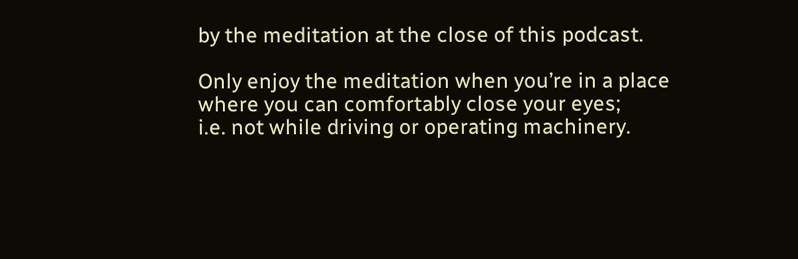by the meditation at the close of this podcast.

Only enjoy the meditation when you’re in a place where you can comfortably close your eyes;
i.e. not while driving or operating machinery.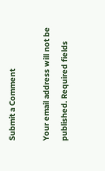Submit a Comment

Your email address will not be published. Required fields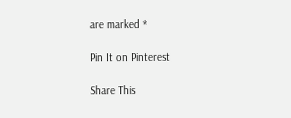are marked *

Pin It on Pinterest

Share This